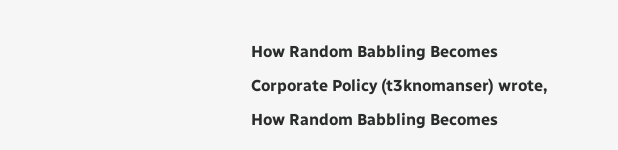How Random Babbling Becomes Corporate Policy (t3knomanser) wrote,
How Random Babbling Becomes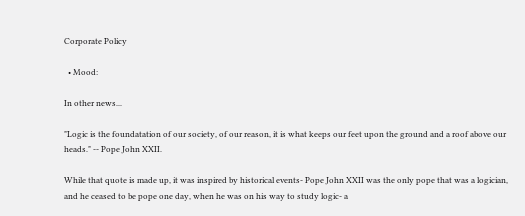Corporate Policy

  • Mood:

In other news...

"Logic is the foundatation of our society, of our reason, it is what keeps our feet upon the ground and a roof above our heads." -- Pope John XXII.

While that quote is made up, it was inspired by historical events- Pope John XXII was the only pope that was a logician, and he ceased to be pope one day, when he was on his way to study logic- a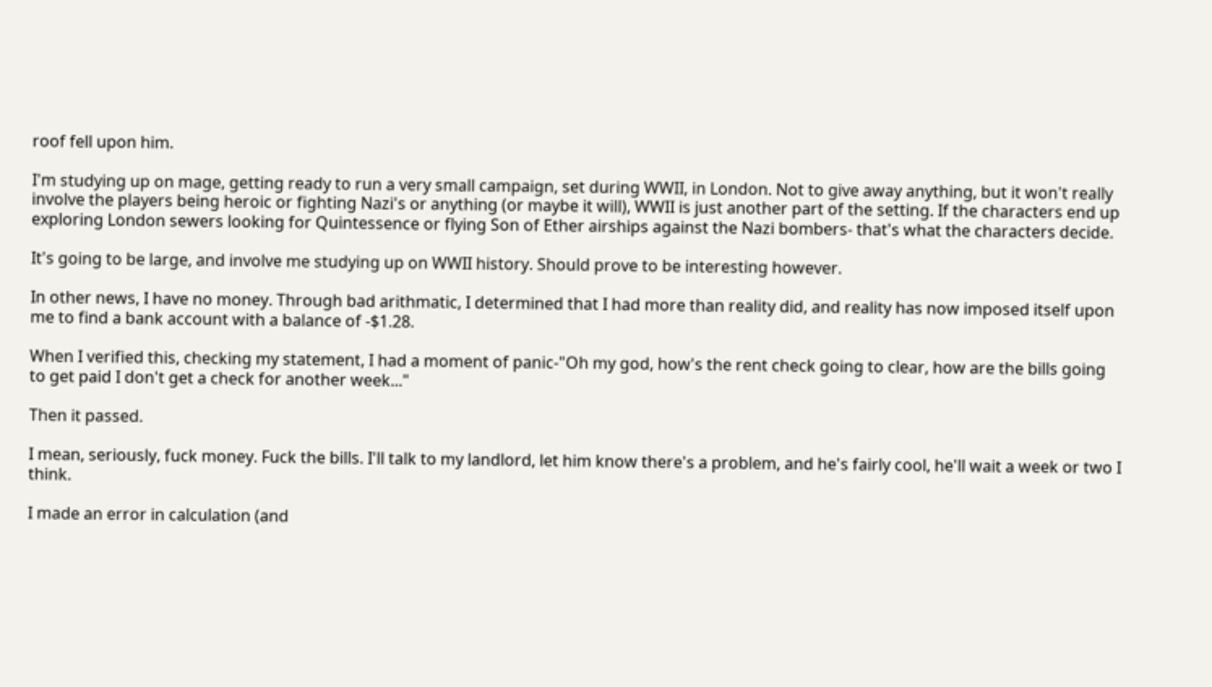roof fell upon him.

I'm studying up on mage, getting ready to run a very small campaign, set during WWII, in London. Not to give away anything, but it won't really involve the players being heroic or fighting Nazi's or anything (or maybe it will), WWII is just another part of the setting. If the characters end up exploring London sewers looking for Quintessence or flying Son of Ether airships against the Nazi bombers- that's what the characters decide.

It's going to be large, and involve me studying up on WWII history. Should prove to be interesting however.

In other news, I have no money. Through bad arithmatic, I determined that I had more than reality did, and reality has now imposed itself upon me to find a bank account with a balance of -$1.28.

When I verified this, checking my statement, I had a moment of panic-"Oh my god, how's the rent check going to clear, how are the bills going to get paid I don't get a check for another week..."

Then it passed.

I mean, seriously, fuck money. Fuck the bills. I'll talk to my landlord, let him know there's a problem, and he's fairly cool, he'll wait a week or two I think.

I made an error in calculation (and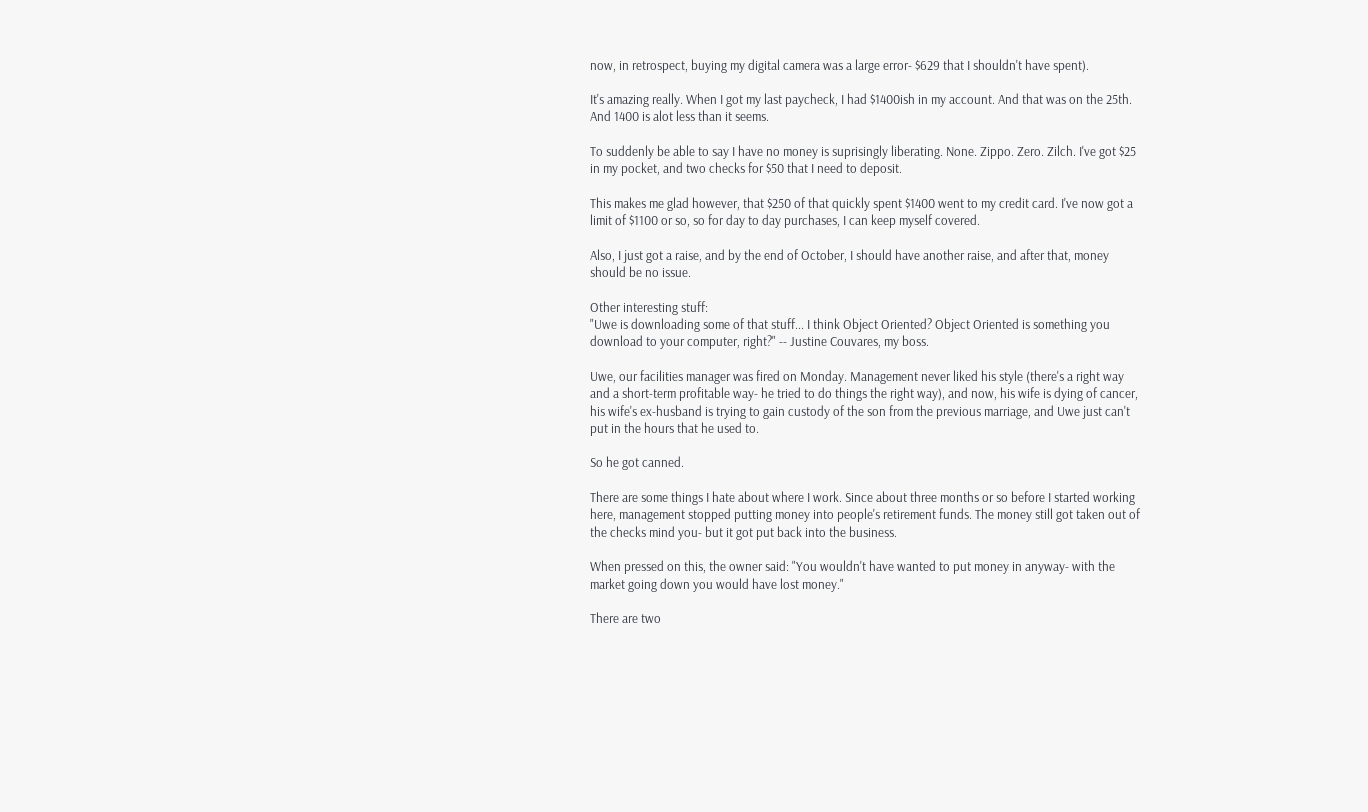now, in retrospect, buying my digital camera was a large error- $629 that I shouldn't have spent).

It's amazing really. When I got my last paycheck, I had $1400ish in my account. And that was on the 25th. And 1400 is alot less than it seems.

To suddenly be able to say I have no money is suprisingly liberating. None. Zippo. Zero. Zilch. I've got $25 in my pocket, and two checks for $50 that I need to deposit.

This makes me glad however, that $250 of that quickly spent $1400 went to my credit card. I've now got a limit of $1100 or so, so for day to day purchases, I can keep myself covered.

Also, I just got a raise, and by the end of October, I should have another raise, and after that, money should be no issue.

Other interesting stuff:
"Uwe is downloading some of that stuff... I think Object Oriented? Object Oriented is something you download to your computer, right?" -- Justine Couvares, my boss.

Uwe, our facilities manager was fired on Monday. Management never liked his style (there's a right way and a short-term profitable way- he tried to do things the right way), and now, his wife is dying of cancer, his wife's ex-husband is trying to gain custody of the son from the previous marriage, and Uwe just can't put in the hours that he used to.

So he got canned.

There are some things I hate about where I work. Since about three months or so before I started working here, management stopped putting money into people's retirement funds. The money still got taken out of the checks mind you- but it got put back into the business.

When pressed on this, the owner said: "You wouldn't have wanted to put money in anyway- with the market going down you would have lost money."

There are two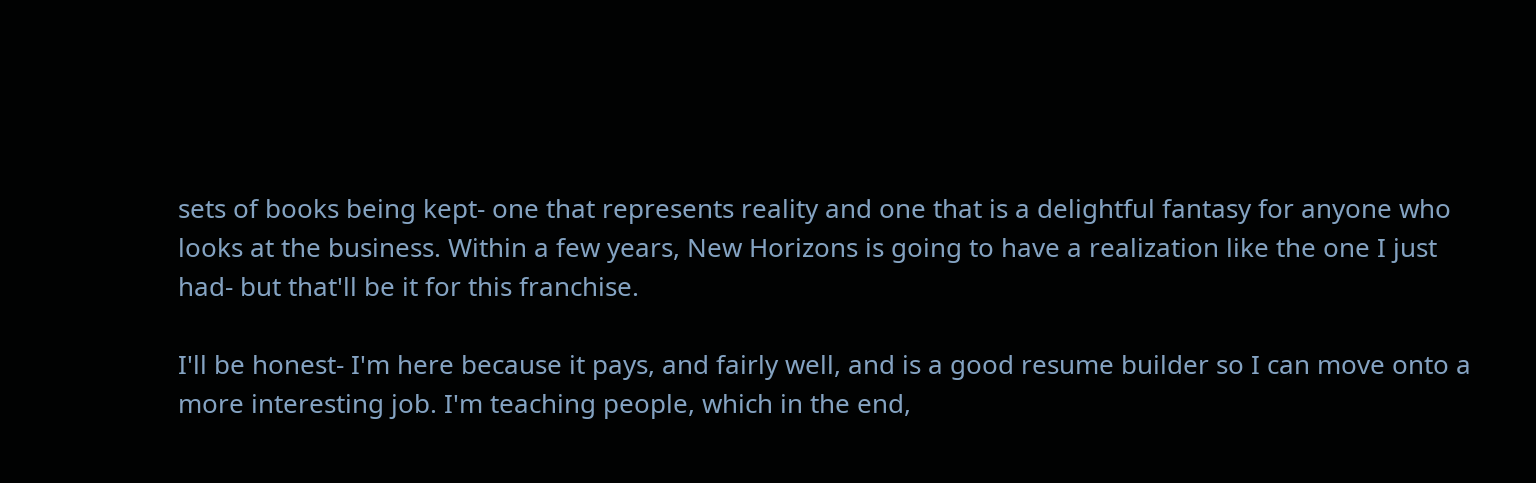sets of books being kept- one that represents reality and one that is a delightful fantasy for anyone who looks at the business. Within a few years, New Horizons is going to have a realization like the one I just had- but that'll be it for this franchise.

I'll be honest- I'm here because it pays, and fairly well, and is a good resume builder so I can move onto a more interesting job. I'm teaching people, which in the end,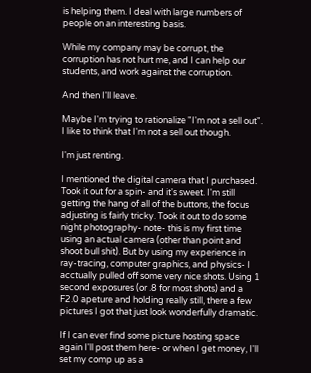is helping them. I deal with large numbers of people on an interesting basis.

While my company may be corrupt, the corruption has not hurt me, and I can help our students, and work against the corruption.

And then I'll leave.

Maybe I'm trying to rationalize "I'm not a sell out". I like to think that I'm not a sell out though.

I'm just renting.

I mentioned the digital camera that I purchased. Took it out for a spin- and it's sweet. I'm still getting the hang of all of the buttons, the focus adjusting is fairly tricky. Took it out to do some night photography- note- this is my first time using an actual camera (other than point and shoot bull shit). But by using my experience in ray-tracing, computer graphics, and physics- I acctually pulled off some very nice shots. Using 1 second exposures (or .8 for most shots) and a F2.0 apeture and holding really still, there a few pictures I got that just look wonderfully dramatic.

If I can ever find some picture hosting space again I'll post them here- or when I get money, I'll set my comp up as a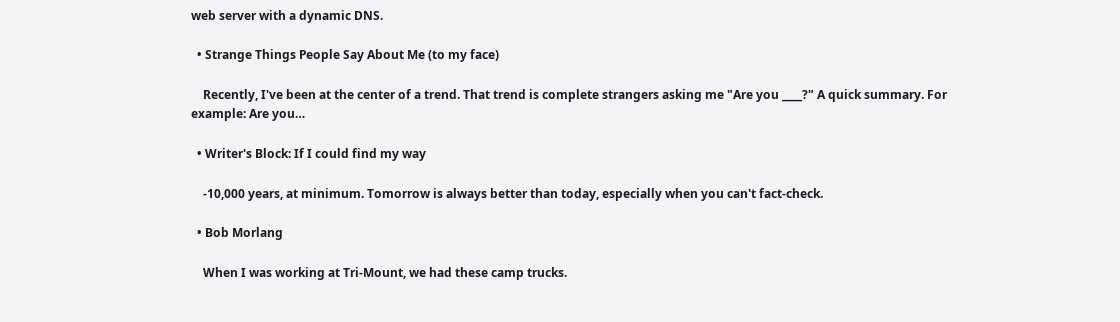web server with a dynamic DNS.

  • Strange Things People Say About Me (to my face)

    Recently, I've been at the center of a trend. That trend is complete strangers asking me "Are you ____?" A quick summary. For example: Are you…

  • Writer's Block: If I could find my way

    -10,000 years, at minimum. Tomorrow is always better than today, especially when you can't fact-check.

  • Bob Morlang

    When I was working at Tri-Mount, we had these camp trucks.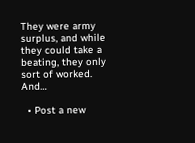They were army surplus, and while they could take a beating, they only sort of worked. And…

  • Post a new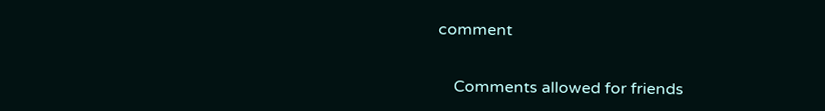comment


    Comments allowed for friends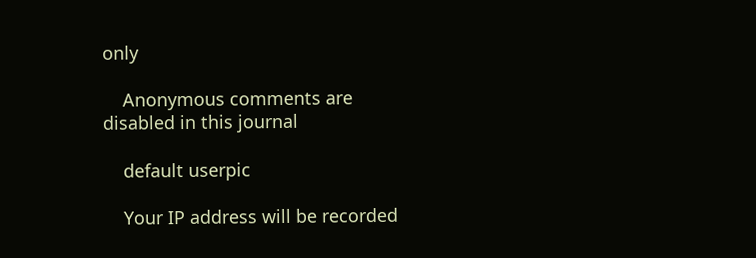only

    Anonymous comments are disabled in this journal

    default userpic

    Your IP address will be recorded